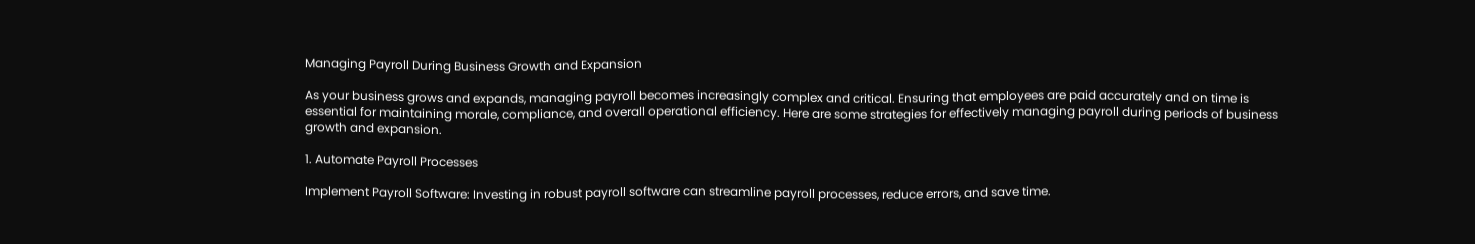Managing Payroll During Business Growth and Expansion

As your business grows and expands, managing payroll becomes increasingly complex and critical. Ensuring that employees are paid accurately and on time is essential for maintaining morale, compliance, and overall operational efficiency. Here are some strategies for effectively managing payroll during periods of business growth and expansion.

1. Automate Payroll Processes

Implement Payroll Software: Investing in robust payroll software can streamline payroll processes, reduce errors, and save time.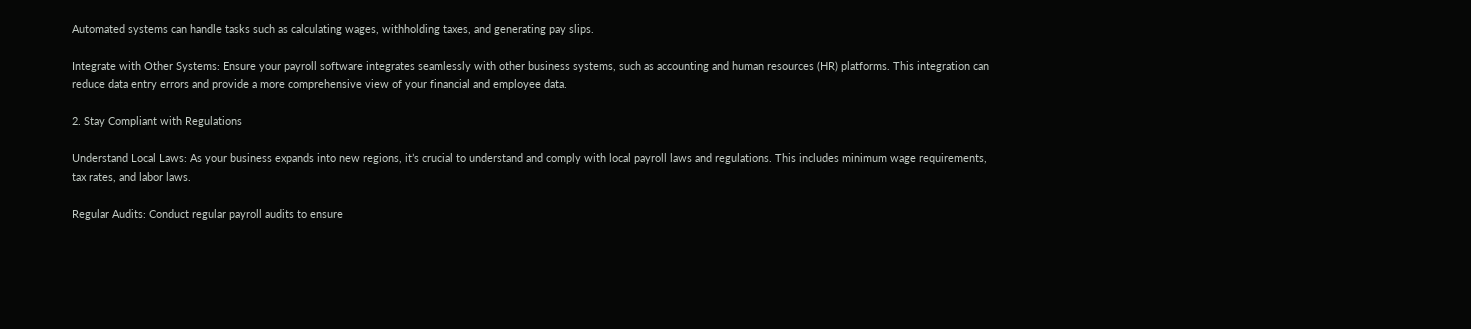Automated systems can handle tasks such as calculating wages, withholding taxes, and generating pay slips.

Integrate with Other Systems: Ensure your payroll software integrates seamlessly with other business systems, such as accounting and human resources (HR) platforms. This integration can reduce data entry errors and provide a more comprehensive view of your financial and employee data.

2. Stay Compliant with Regulations

Understand Local Laws: As your business expands into new regions, it’s crucial to understand and comply with local payroll laws and regulations. This includes minimum wage requirements, tax rates, and labor laws.

Regular Audits: Conduct regular payroll audits to ensure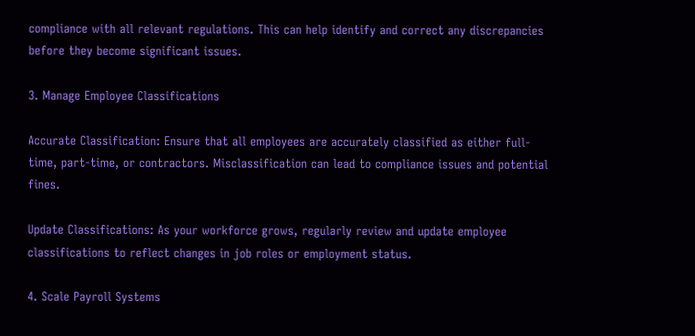compliance with all relevant regulations. This can help identify and correct any discrepancies before they become significant issues.

3. Manage Employee Classifications

Accurate Classification: Ensure that all employees are accurately classified as either full-time, part-time, or contractors. Misclassification can lead to compliance issues and potential fines.

Update Classifications: As your workforce grows, regularly review and update employee classifications to reflect changes in job roles or employment status.

4. Scale Payroll Systems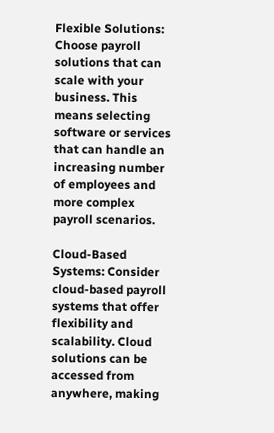Flexible Solutions: Choose payroll solutions that can scale with your business. This means selecting software or services that can handle an increasing number of employees and more complex payroll scenarios.

Cloud-Based Systems: Consider cloud-based payroll systems that offer flexibility and scalability. Cloud solutions can be accessed from anywhere, making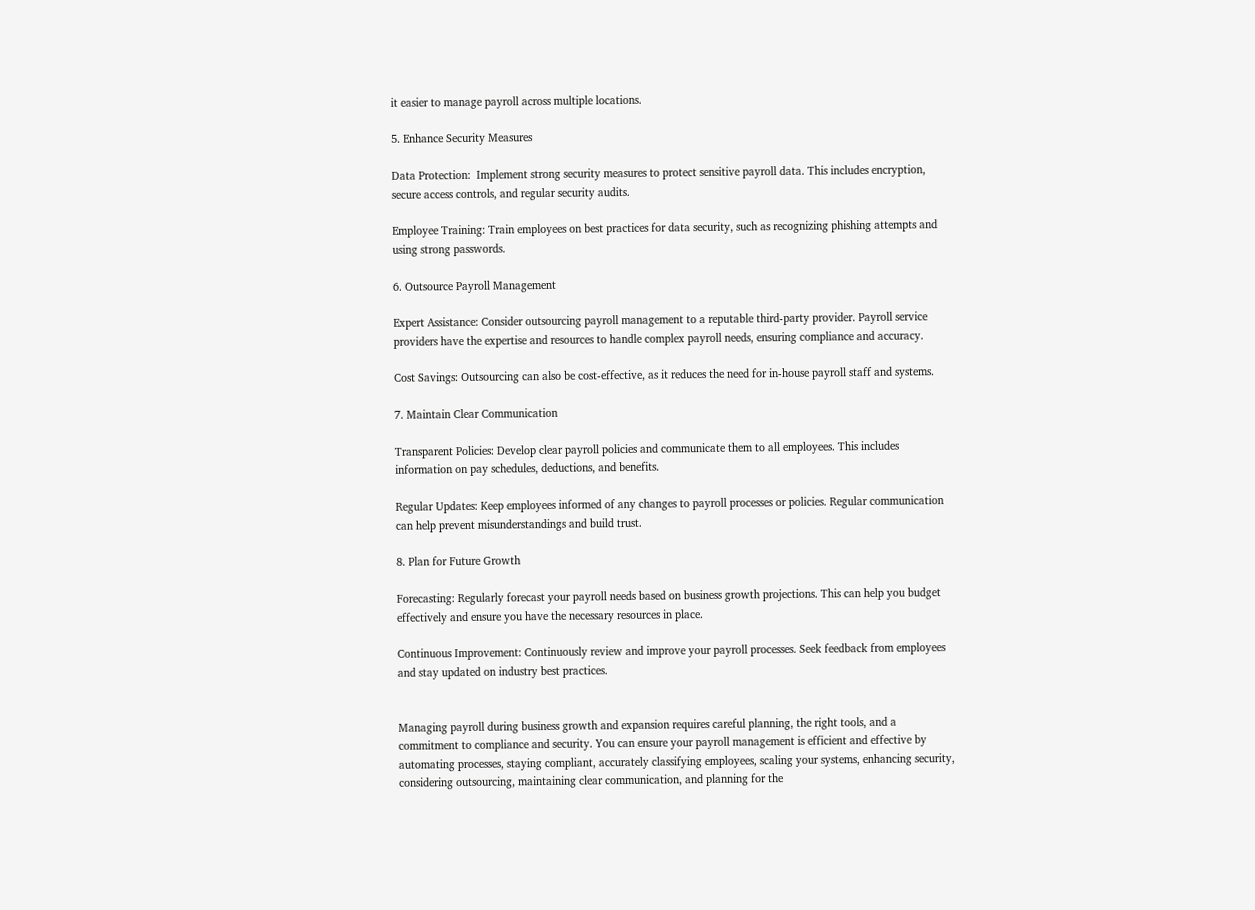it easier to manage payroll across multiple locations.

5. Enhance Security Measures

Data Protection:  Implement strong security measures to protect sensitive payroll data. This includes encryption, secure access controls, and regular security audits.

Employee Training: Train employees on best practices for data security, such as recognizing phishing attempts and using strong passwords.

6. Outsource Payroll Management

Expert Assistance: Consider outsourcing payroll management to a reputable third-party provider. Payroll service providers have the expertise and resources to handle complex payroll needs, ensuring compliance and accuracy.

Cost Savings: Outsourcing can also be cost-effective, as it reduces the need for in-house payroll staff and systems.

7. Maintain Clear Communication

Transparent Policies: Develop clear payroll policies and communicate them to all employees. This includes information on pay schedules, deductions, and benefits.

Regular Updates: Keep employees informed of any changes to payroll processes or policies. Regular communication can help prevent misunderstandings and build trust.

8. Plan for Future Growth

Forecasting: Regularly forecast your payroll needs based on business growth projections. This can help you budget effectively and ensure you have the necessary resources in place.

Continuous Improvement: Continuously review and improve your payroll processes. Seek feedback from employees and stay updated on industry best practices.


Managing payroll during business growth and expansion requires careful planning, the right tools, and a commitment to compliance and security. You can ensure your payroll management is efficient and effective by automating processes, staying compliant, accurately classifying employees, scaling your systems, enhancing security, considering outsourcing, maintaining clear communication, and planning for the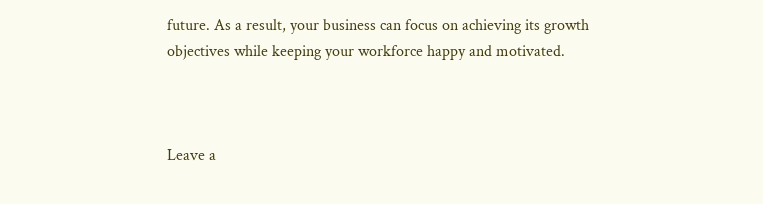future. As a result, your business can focus on achieving its growth objectives while keeping your workforce happy and motivated.



Leave a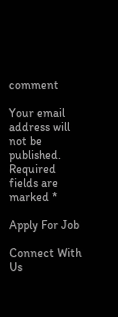comment

Your email address will not be published. Required fields are marked *

Apply For Job

Connect With Us